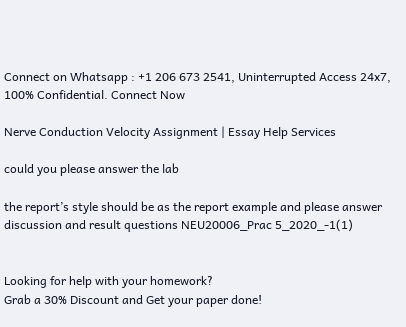Connect on Whatsapp : +1 206 673 2541, Uninterrupted Access 24x7, 100% Confidential. Connect Now

Nerve Conduction Velocity Assignment | Essay Help Services

could you please answer the lab

the report’s style should be as the report example and please answer discussion and result questions NEU20006_Prac 5_2020_-1(1)


Looking for help with your homework?
Grab a 30% Discount and Get your paper done!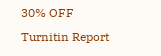30% OFF
Turnitin Report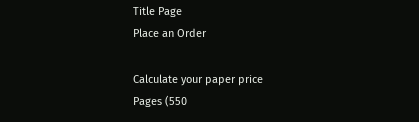Title Page
Place an Order

Calculate your paper price
Pages (550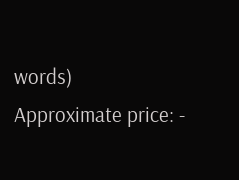words)
Approximate price: -